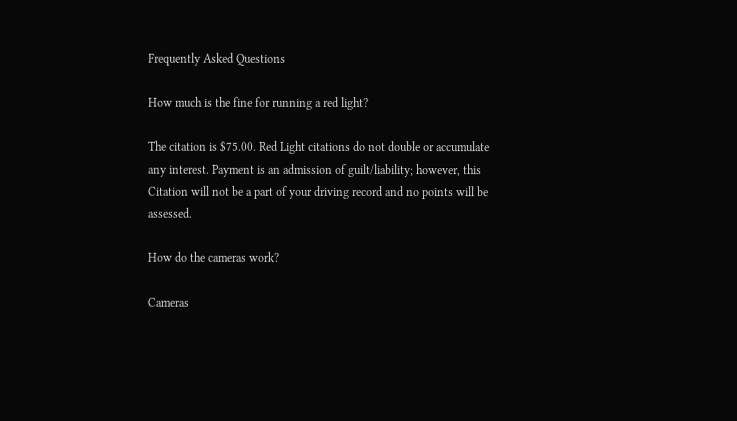Frequently Asked Questions

How much is the fine for running a red light?

The citation is $75.00. Red Light citations do not double or accumulate any interest. Payment is an admission of guilt/liability; however, this Citation will not be a part of your driving record and no points will be assessed.

How do the cameras work?

Cameras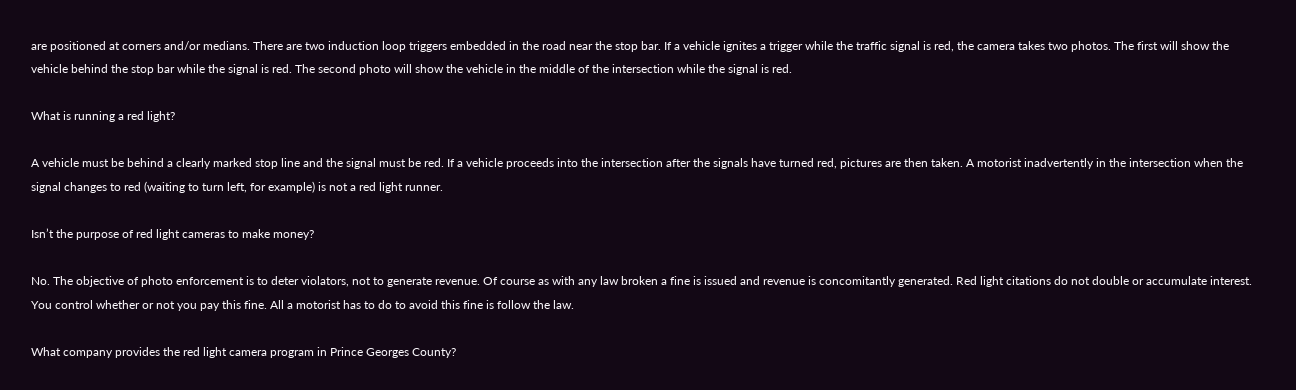are positioned at corners and/or medians. There are two induction loop triggers embedded in the road near the stop bar. If a vehicle ignites a trigger while the traffic signal is red, the camera takes two photos. The first will show the vehicle behind the stop bar while the signal is red. The second photo will show the vehicle in the middle of the intersection while the signal is red.

What is running a red light?

A vehicle must be behind a clearly marked stop line and the signal must be red. If a vehicle proceeds into the intersection after the signals have turned red, pictures are then taken. A motorist inadvertently in the intersection when the signal changes to red (waiting to turn left, for example) is not a red light runner.

Isn’t the purpose of red light cameras to make money?

No. The objective of photo enforcement is to deter violators, not to generate revenue. Of course as with any law broken a fine is issued and revenue is concomitantly generated. Red light citations do not double or accumulate interest. You control whether or not you pay this fine. All a motorist has to do to avoid this fine is follow the law.

What company provides the red light camera program in Prince Georges County?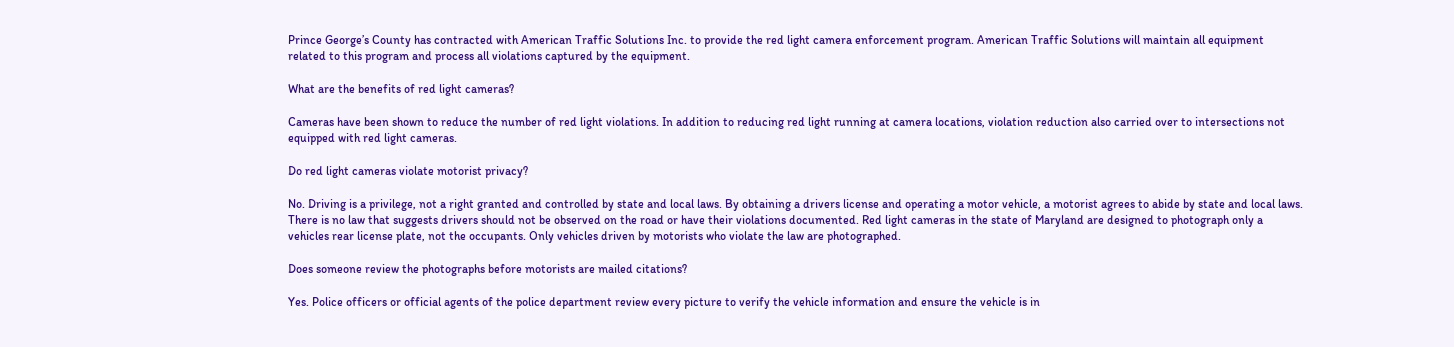Prince George’s County has contracted with American Traffic Solutions Inc. to provide the red light camera enforcement program. American Traffic Solutions will maintain all equipment related to this program and process all violations captured by the equipment.

What are the benefits of red light cameras?

Cameras have been shown to reduce the number of red light violations. In addition to reducing red light running at camera locations, violation reduction also carried over to intersections not equipped with red light cameras.

Do red light cameras violate motorist privacy?

No. Driving is a privilege, not a right granted and controlled by state and local laws. By obtaining a drivers license and operating a motor vehicle, a motorist agrees to abide by state and local laws. There is no law that suggests drivers should not be observed on the road or have their violations documented. Red light cameras in the state of Maryland are designed to photograph only a vehicles rear license plate, not the occupants. Only vehicles driven by motorists who violate the law are photographed.

Does someone review the photographs before motorists are mailed citations?

Yes. Police officers or official agents of the police department review every picture to verify the vehicle information and ensure the vehicle is in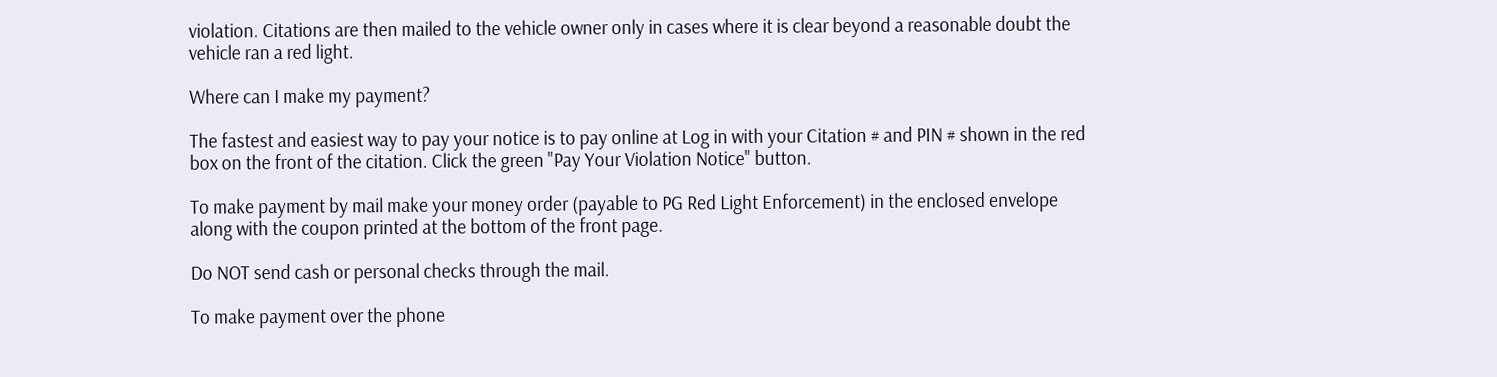violation. Citations are then mailed to the vehicle owner only in cases where it is clear beyond a reasonable doubt the vehicle ran a red light.

Where can I make my payment?

The fastest and easiest way to pay your notice is to pay online at Log in with your Citation # and PIN # shown in the red box on the front of the citation. Click the green "Pay Your Violation Notice" button.

To make payment by mail make your money order (payable to PG Red Light Enforcement) in the enclosed envelope along with the coupon printed at the bottom of the front page.

Do NOT send cash or personal checks through the mail.

To make payment over the phone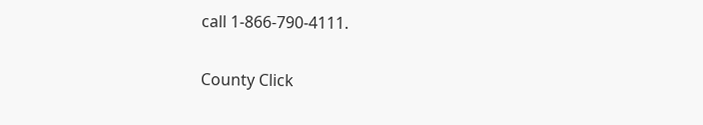call 1-866-790-4111.

County Click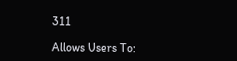311

Allows Users To: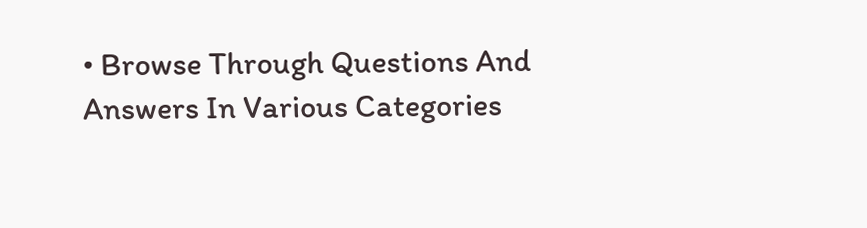• Browse Through Questions And Answers In Various Categories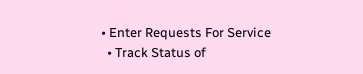• Enter Requests For Service
  • Track Status of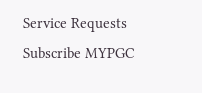Service Requests
Subscribe MYPGC